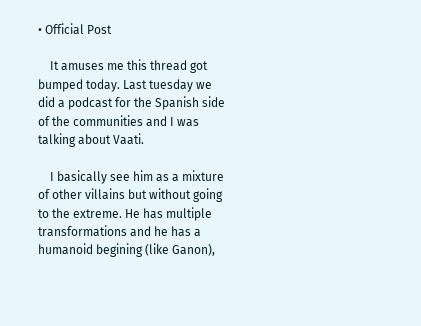• Official Post

    It amuses me this thread got bumped today. Last tuesday we did a podcast for the Spanish side of the communities and I was talking about Vaati.

    I basically see him as a mixture of other villains but without going to the extreme. He has multiple transformations and he has a humanoid begining (like Ganon),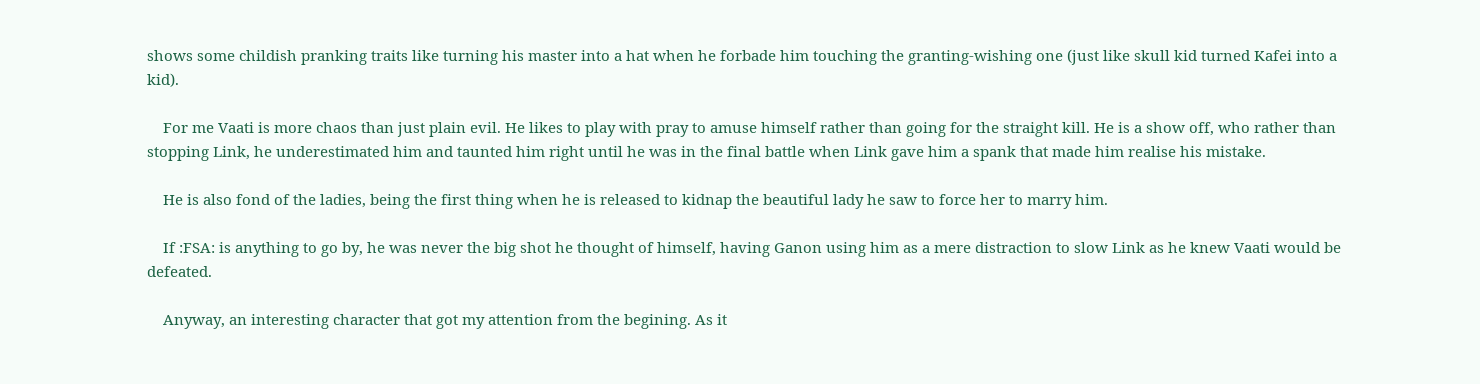shows some childish pranking traits like turning his master into a hat when he forbade him touching the granting-wishing one (just like skull kid turned Kafei into a kid).

    For me Vaati is more chaos than just plain evil. He likes to play with pray to amuse himself rather than going for the straight kill. He is a show off, who rather than stopping Link, he underestimated him and taunted him right until he was in the final battle when Link gave him a spank that made him realise his mistake.

    He is also fond of the ladies, being the first thing when he is released to kidnap the beautiful lady he saw to force her to marry him.

    If :FSA: is anything to go by, he was never the big shot he thought of himself, having Ganon using him as a mere distraction to slow Link as he knew Vaati would be defeated.

    Anyway, an interesting character that got my attention from the begining. As it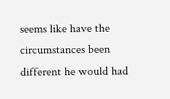seems like have the circumstances been different he would had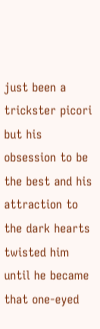just been a trickster picori but his obsession to be the best and his attraction to the dark hearts twisted him until he became that one-eyed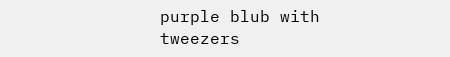purple blub with tweezers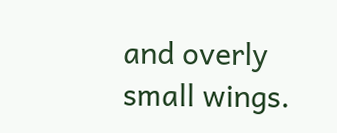and overly small wings.